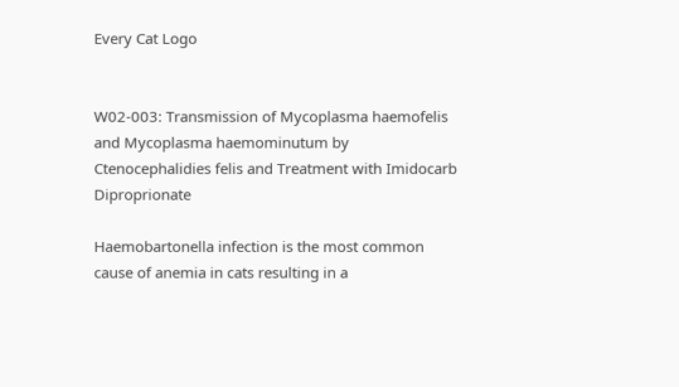Every Cat Logo


W02-003: Transmission of Mycoplasma haemofelis and Mycoplasma haemominutum by Ctenocephalidies felis and Treatment with Imidocarb Diproprionate

Haemobartonella infection is the most common cause of anemia in cats resulting in a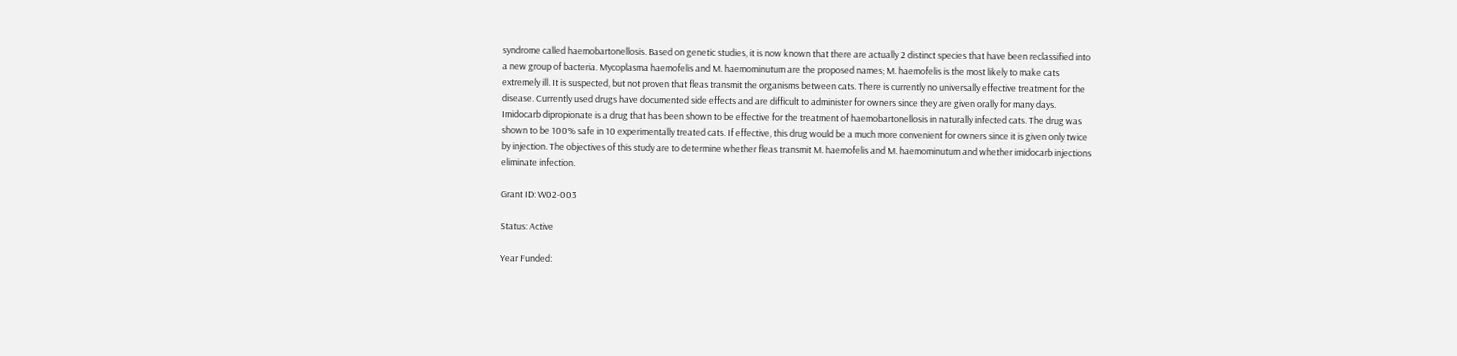syndrome called haemobartonellosis. Based on genetic studies, it is now known that there are actually 2 distinct species that have been reclassified into a new group of bacteria. Mycoplasma haemofelis and M. haemominutum are the proposed names; M. haemofelis is the most likely to make cats extremely ill. It is suspected, but not proven that fleas transmit the organisms between cats. There is currently no universally effective treatment for the disease. Currently used drugs have documented side effects and are difficult to administer for owners since they are given orally for many days. Imidocarb dipropionate is a drug that has been shown to be effective for the treatment of haemobartonellosis in naturally infected cats. The drug was shown to be 100% safe in 10 experimentally treated cats. If effective, this drug would be a much more convenient for owners since it is given only twice by injection. The objectives of this study are to determine whether fleas transmit M. haemofelis and M. haemominutum and whether imidocarb injections eliminate infection.

Grant ID: W02-003

Status: Active

Year Funded: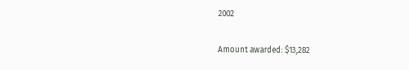2002

Amount awarded: $13,282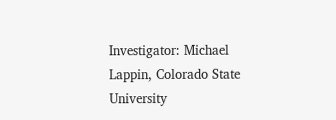Investigator: Michael Lappin, Colorado State University